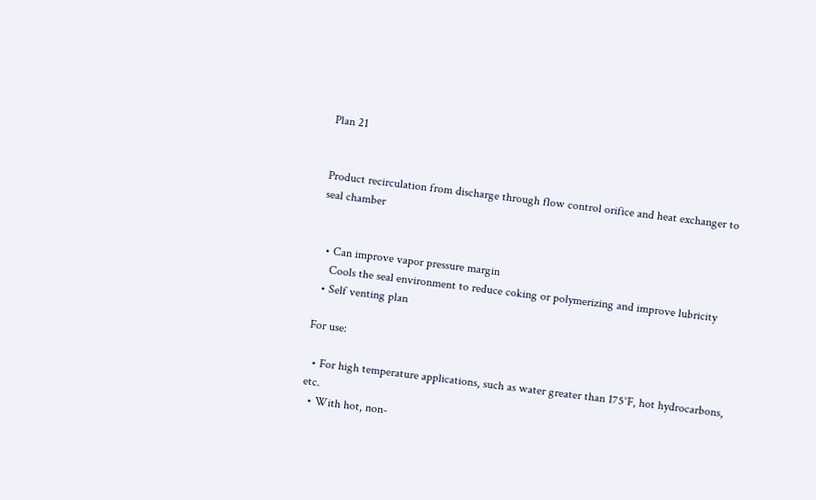Plan 21


Product recirculation from discharge through flow control orifice and heat exchanger to seal chamber


  • Can improve vapor pressure margin
    Cools the seal environment to reduce coking or polymerizing and improve lubricity
  • Self venting plan

For use:

  • For high temperature applications, such as water greater than 175°F, hot hydrocarbons, etc.
  • With hot, non-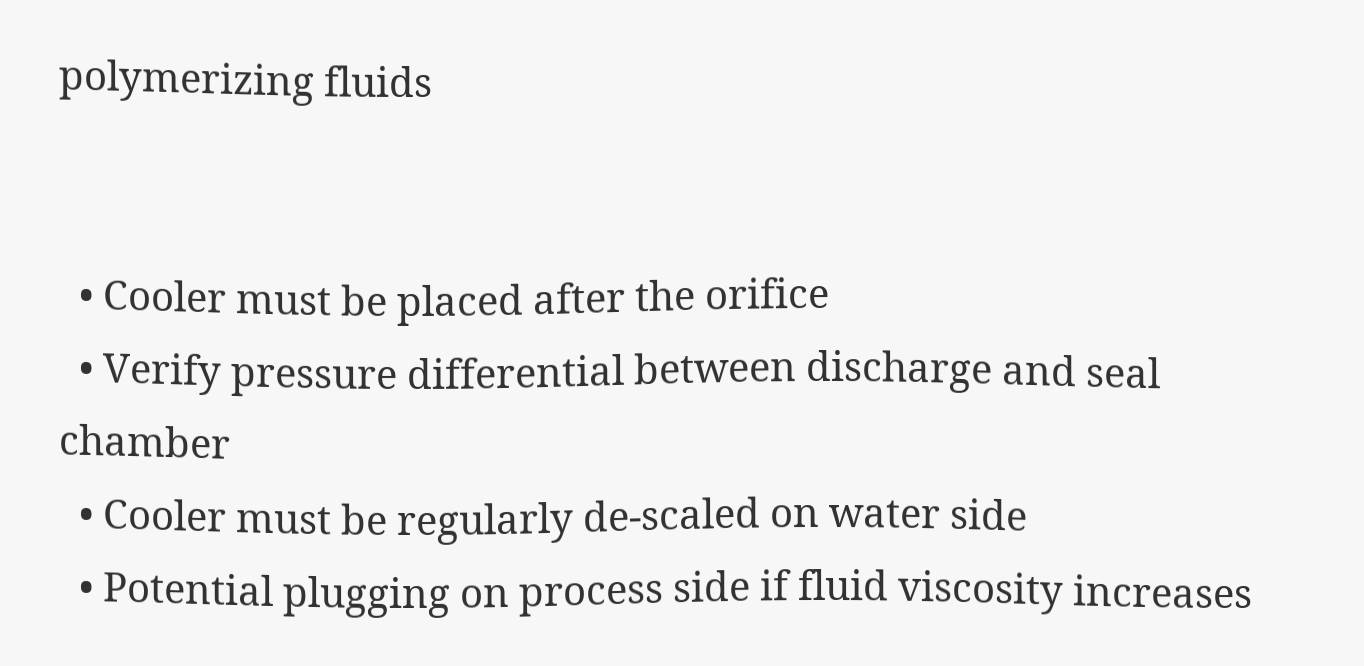polymerizing fluids


  • Cooler must be placed after the orifice
  • Verify pressure differential between discharge and seal chamber
  • Cooler must be regularly de-scaled on water side
  • Potential plugging on process side if fluid viscosity increases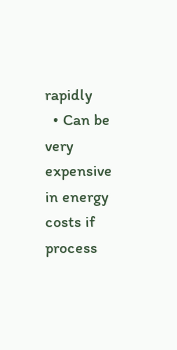rapidly
  • Can be very expensive in energy costs if process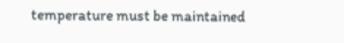temperature must be maintained